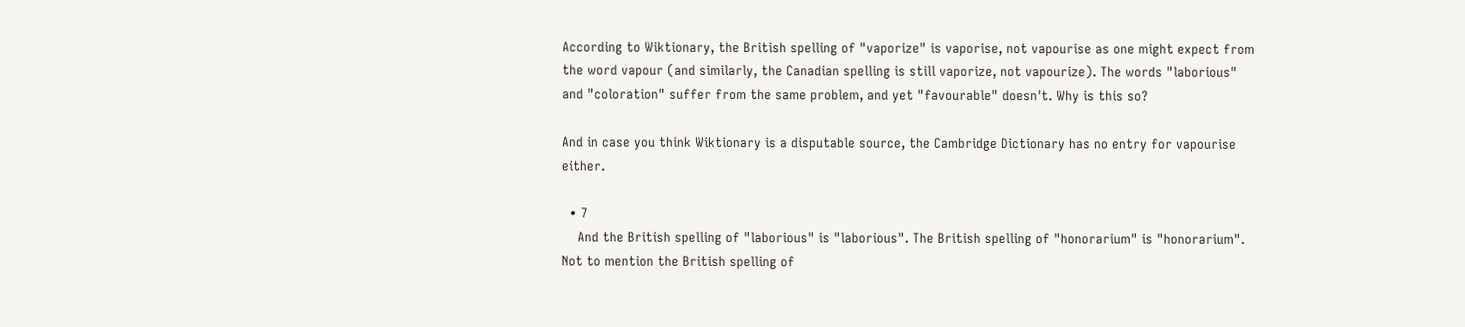According to Wiktionary, the British spelling of "vaporize" is vaporise, not vapourise as one might expect from the word vapour (and similarly, the Canadian spelling is still vaporize, not vapourize). The words "laborious" and "coloration" suffer from the same problem, and yet "favourable" doesn't. Why is this so?

And in case you think Wiktionary is a disputable source, the Cambridge Dictionary has no entry for vapourise either.

  • 7
    And the British spelling of "laborious" is "laborious". The British spelling of "honorarium" is "honorarium". Not to mention the British spelling of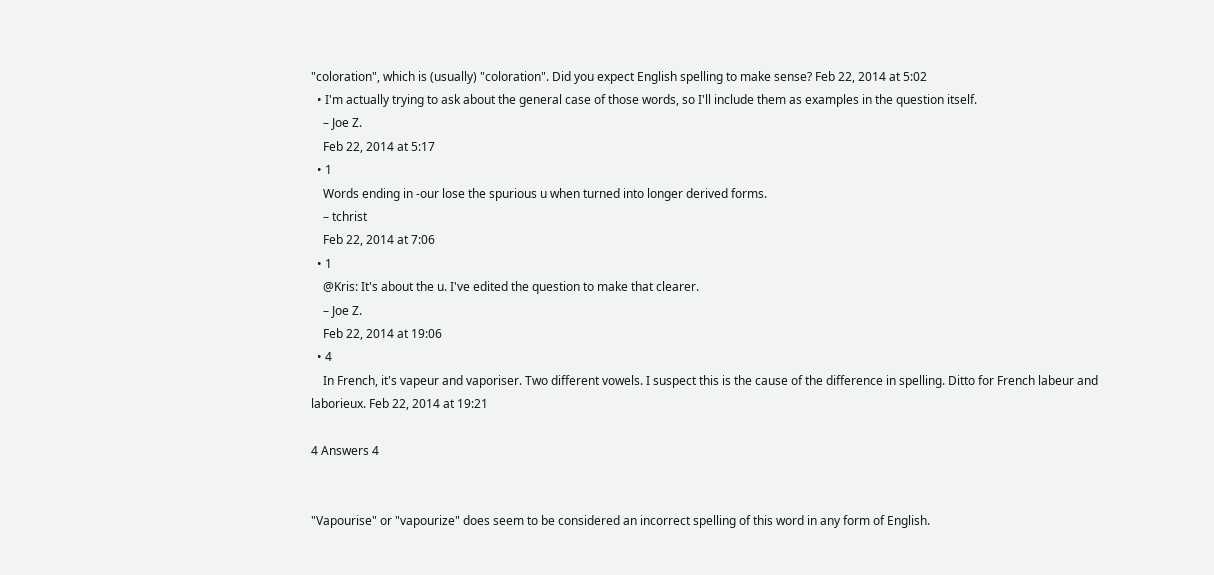"coloration", which is (usually) "coloration". Did you expect English spelling to make sense? Feb 22, 2014 at 5:02
  • I'm actually trying to ask about the general case of those words, so I'll include them as examples in the question itself.
    – Joe Z.
    Feb 22, 2014 at 5:17
  • 1
    Words ending in -our lose the spurious u when turned into longer derived forms.
    – tchrist
    Feb 22, 2014 at 7:06
  • 1
    @Kris: It's about the u. I've edited the question to make that clearer.
    – Joe Z.
    Feb 22, 2014 at 19:06
  • 4
    In French, it's vapeur and vaporiser. Two different vowels. I suspect this is the cause of the difference in spelling. Ditto for French labeur and laborieux. Feb 22, 2014 at 19:21

4 Answers 4


"Vapourise" or "vapourize" does seem to be considered an incorrect spelling of this word in any form of English.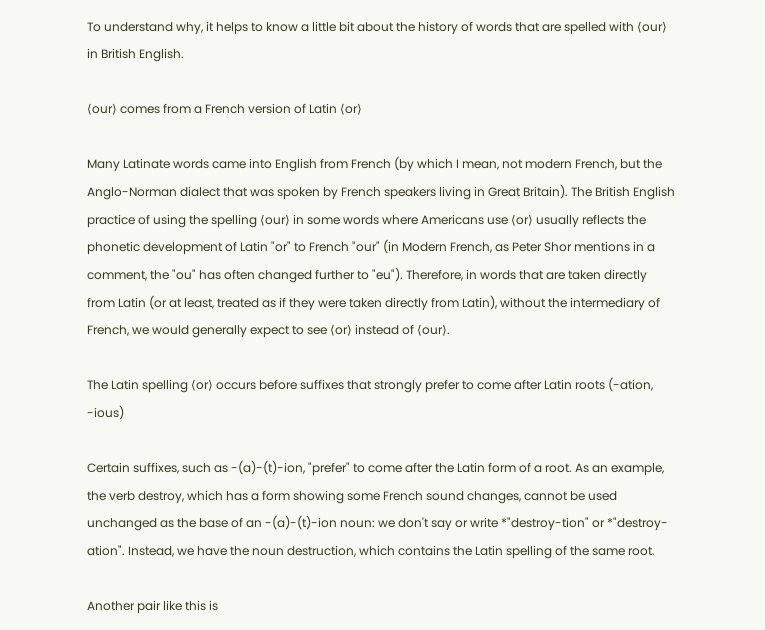To understand why, it helps to know a little bit about the history of words that are spelled with ⟨our⟩ in British English.

⟨our⟩ comes from a French version of Latin ⟨or⟩

Many Latinate words came into English from French (by which I mean, not modern French, but the Anglo-Norman dialect that was spoken by French speakers living in Great Britain). The British English practice of using the spelling ⟨our⟩ in some words where Americans use ⟨or⟩ usually reflects the phonetic development of Latin "or" to French "our" (in Modern French, as Peter Shor mentions in a comment, the "ou" has often changed further to "eu"). Therefore, in words that are taken directly from Latin (or at least, treated as if they were taken directly from Latin), without the intermediary of French, we would generally expect to see ⟨or⟩ instead of ⟨our⟩.

The Latin spelling ⟨or⟩ occurs before suffixes that strongly prefer to come after Latin roots (-ation, -ious)

Certain suffixes, such as -(a)-(t)-ion, "prefer" to come after the Latin form of a root. As an example, the verb destroy, which has a form showing some French sound changes, cannot be used unchanged as the base of an -(a)-(t)-ion noun: we don't say or write *"destroy-tion" or *"destroy-ation". Instead, we have the noun destruction, which contains the Latin spelling of the same root.

Another pair like this is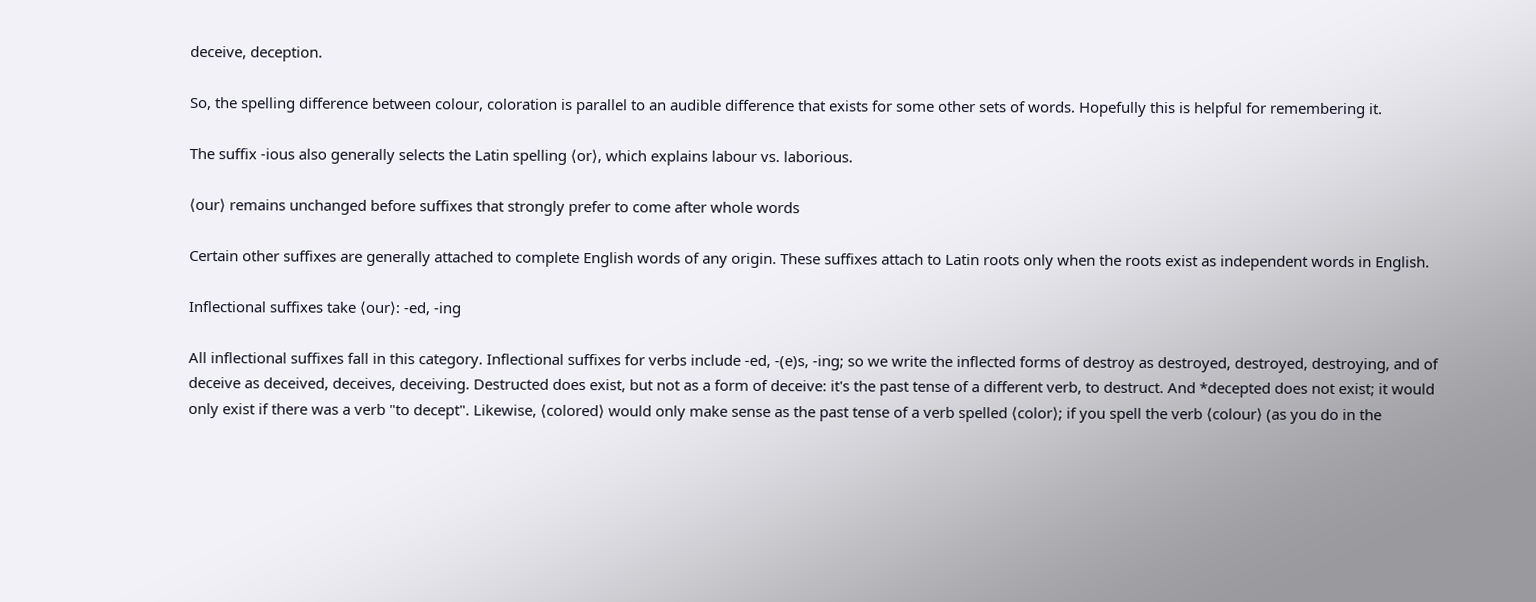deceive, deception.

So, the spelling difference between colour, coloration is parallel to an audible difference that exists for some other sets of words. Hopefully this is helpful for remembering it.

The suffix -ious also generally selects the Latin spelling ⟨or⟩, which explains labour vs. laborious.

⟨our⟩ remains unchanged before suffixes that strongly prefer to come after whole words

Certain other suffixes are generally attached to complete English words of any origin. These suffixes attach to Latin roots only when the roots exist as independent words in English.

Inflectional suffixes take ⟨our⟩: -ed, -ing

All inflectional suffixes fall in this category. Inflectional suffixes for verbs include -ed, -(e)s, -ing; so we write the inflected forms of destroy as destroyed, destroyed, destroying, and of deceive as deceived, deceives, deceiving. Destructed does exist, but not as a form of deceive: it's the past tense of a different verb, to destruct. And *decepted does not exist; it would only exist if there was a verb "to decept". Likewise, ⟨colored⟩ would only make sense as the past tense of a verb spelled ⟨color⟩; if you spell the verb ⟨colour⟩ (as you do in the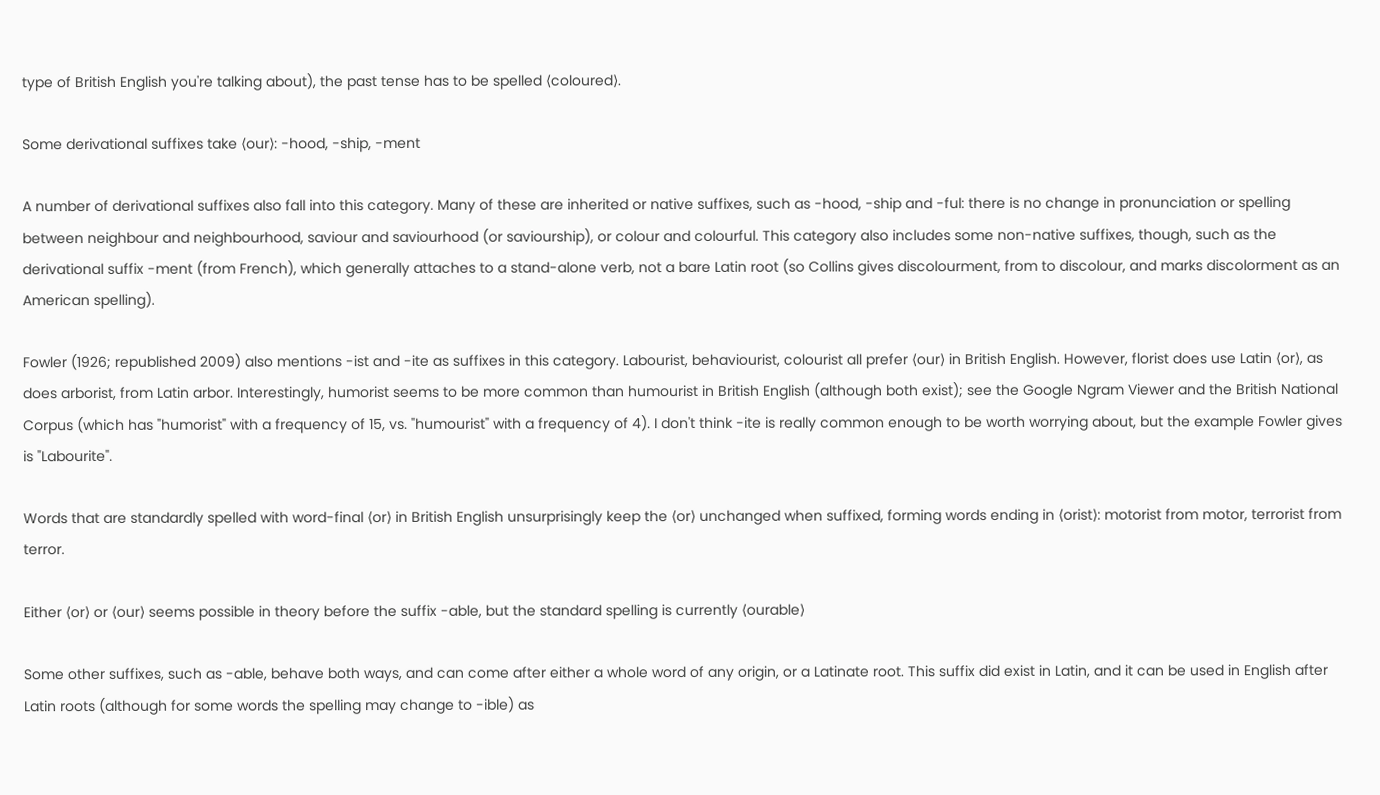type of British English you're talking about), the past tense has to be spelled ⟨coloured⟩.

Some derivational suffixes take ⟨our⟩: -hood, -ship, -ment

A number of derivational suffixes also fall into this category. Many of these are inherited or native suffixes, such as -hood, -ship and -ful: there is no change in pronunciation or spelling between neighbour and neighbourhood, saviour and saviourhood (or saviourship), or colour and colourful. This category also includes some non-native suffixes, though, such as the derivational suffix -ment (from French), which generally attaches to a stand-alone verb, not a bare Latin root (so Collins gives discolourment, from to discolour, and marks discolorment as an American spelling).

Fowler (1926; republished 2009) also mentions -ist and -ite as suffixes in this category. Labourist, behaviourist, colourist all prefer ⟨our⟩ in British English. However, florist does use Latin ⟨or⟩, as does arborist, from Latin arbor. Interestingly, humorist seems to be more common than humourist in British English (although both exist); see the Google Ngram Viewer and the British National Corpus (which has "humorist" with a frequency of 15, vs. "humourist" with a frequency of 4). I don't think -ite is really common enough to be worth worrying about, but the example Fowler gives is "Labourite".

Words that are standardly spelled with word-final ⟨or⟩ in British English unsurprisingly keep the ⟨or⟩ unchanged when suffixed, forming words ending in ⟨orist⟩: motorist from motor, terrorist from terror.

Either ⟨or⟩ or ⟨our⟩ seems possible in theory before the suffix -able, but the standard spelling is currently ⟨ourable⟩

Some other suffixes, such as -able, behave both ways, and can come after either a whole word of any origin, or a Latinate root. This suffix did exist in Latin, and it can be used in English after Latin roots (although for some words the spelling may change to -ible) as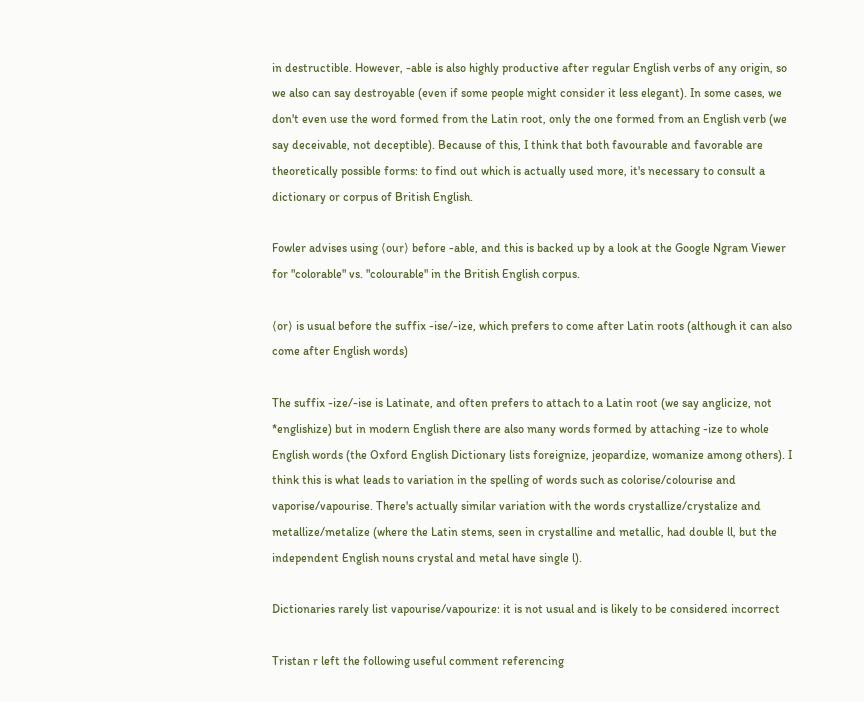in destructible. However, -able is also highly productive after regular English verbs of any origin, so we also can say destroyable (even if some people might consider it less elegant). In some cases, we don't even use the word formed from the Latin root, only the one formed from an English verb (we say deceivable, not deceptible). Because of this, I think that both favourable and favorable are theoretically possible forms: to find out which is actually used more, it's necessary to consult a dictionary or corpus of British English.

Fowler advises using ⟨our⟩ before -able, and this is backed up by a look at the Google Ngram Viewer for "colorable" vs. "colourable" in the British English corpus.

⟨or⟩ is usual before the suffix -ise/-ize, which prefers to come after Latin roots (although it can also come after English words)

The suffix -ize/-ise is Latinate, and often prefers to attach to a Latin root (we say anglicize, not *englishize) but in modern English there are also many words formed by attaching -ize to whole English words (the Oxford English Dictionary lists foreignize, jeopardize, womanize among others). I think this is what leads to variation in the spelling of words such as colorise/colourise and vaporise/vapourise. There's actually similar variation with the words crystallize/crystalize and metallize/metalize (where the Latin stems, seen in crystalline and metallic, had double ll, but the independent English nouns crystal and metal have single l).

Dictionaries rarely list vapourise/vapourize: it is not usual and is likely to be considered incorrect

Tristan r left the following useful comment referencing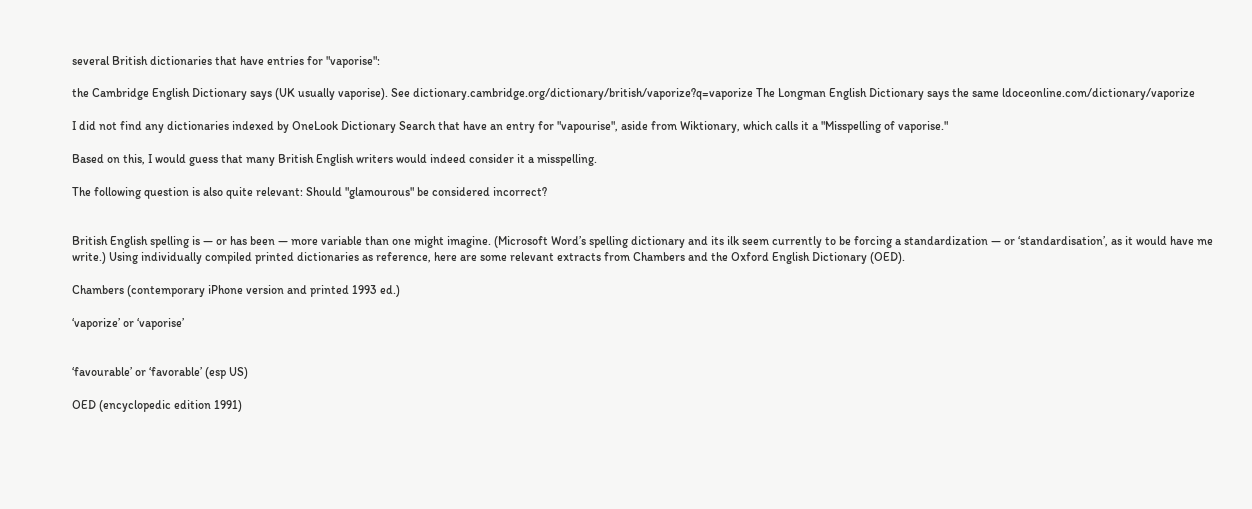several British dictionaries that have entries for "vaporise":

the Cambridge English Dictionary says (UK usually vaporise). See dictionary.cambridge.org/dictionary/british/vaporize?q=vaporize The Longman English Dictionary says the same ldoceonline.com/dictionary/vaporize

I did not find any dictionaries indexed by OneLook Dictionary Search that have an entry for "vapourise", aside from Wiktionary, which calls it a "Misspelling of vaporise."

Based on this, I would guess that many British English writers would indeed consider it a misspelling.

The following question is also quite relevant: Should "glamourous" be considered incorrect?


British English spelling is — or has been — more variable than one might imagine. (Microsoft Word’s spelling dictionary and its ilk seem currently to be forcing a standardization — or ‘standardisation’, as it would have me write.) Using individually compiled printed dictionaries as reference, here are some relevant extracts from Chambers and the Oxford English Dictionary (OED).

Chambers (contemporary iPhone version and printed 1993 ed.)

‘vaporize’ or ‘vaporise’


‘favourable’ or ‘favorable’ (esp US)

OED (encyclopedic edition 1991)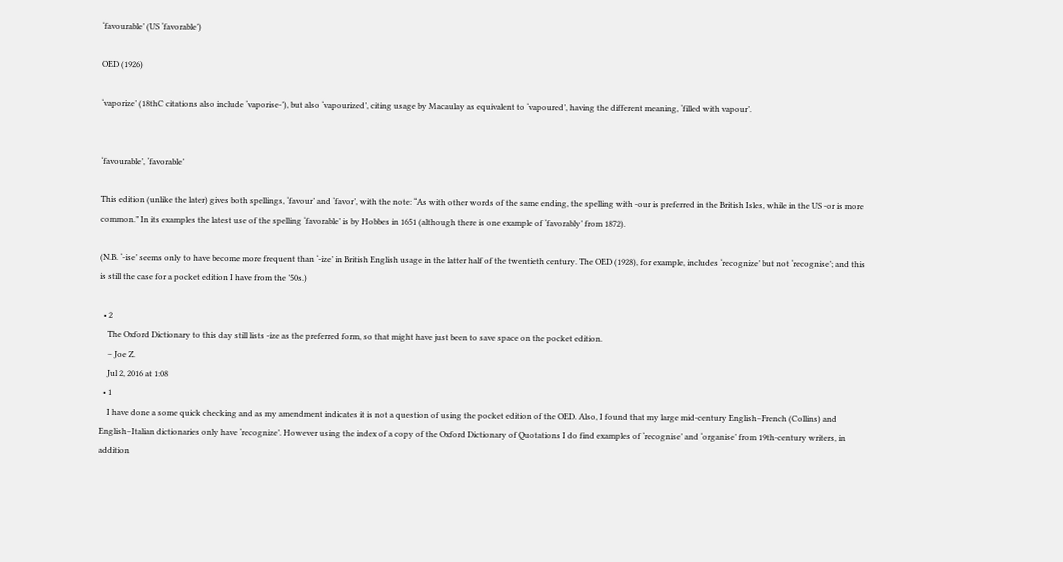‘favourable’ (US ‘favorable’)

OED (1926)

‘vaporize’ (18thC citations also include ‘vaporise-’), but also ‘vapourized’, citing usage by Macaulay as equivalent to ‘vapoured’, having the different meaning, ‘filled with vapour’.


‘favourable’, ‘favorable’

This edition (unlike the later) gives both spellings, ‘favour’ and ‘favor’, with the note: “As with other words of the same ending, the spelling with -our is preferred in the British Isles, while in the US -or is more common.” In its examples the latest use of the spelling ‘favorable’ is by Hobbes in 1651 (although there is one example of ‘favorably’ from 1872).

(N.B. ‘-ise’ seems only to have become more frequent than ‘-ize’ in British English usage in the latter half of the twentieth century. The OED (1928), for example, includes ‘recognize’ but not ‘recognise’; and this is still the case for a pocket edition I have from the ’50s.)

  • 2
    The Oxford Dictionary to this day still lists -ize as the preferred form, so that might have just been to save space on the pocket edition.
    – Joe Z.
    Jul 2, 2016 at 1:08
  • 1
    I have done a some quick checking and as my amendment indicates it is not a question of using the pocket edition of the OED. Also, I found that my large mid-century English–French (Collins) and English–Italian dictionaries only have ‘recognize’. However using the index of a copy of the Oxford Dictionary of Quotations I do find examples of ‘recognise’ and ‘organise’ from 19th-century writers, in addition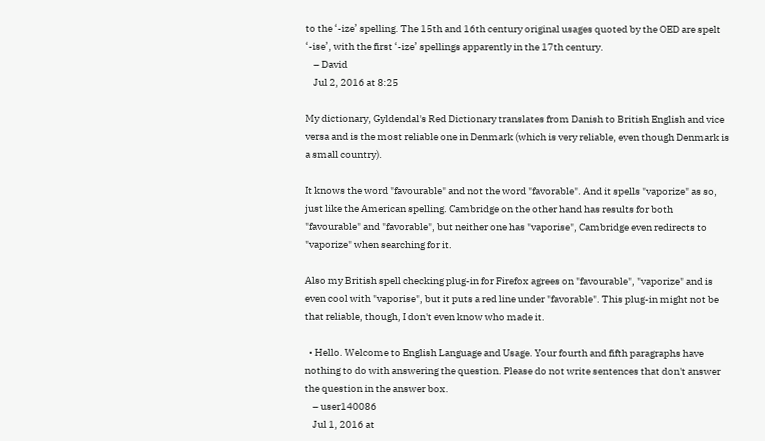to the ‘-ize’ spelling. The 15th and 16th century original usages quoted by the OED are spelt ‘-ise’, with the first ‘-ize’ spellings apparently in the 17th century.
    – David
    Jul 2, 2016 at 8:25

My dictionary, Gyldendal's Red Dictionary translates from Danish to British English and vice versa and is the most reliable one in Denmark (which is very reliable, even though Denmark is a small country).

It knows the word "favourable" and not the word "favorable". And it spells "vaporize" as so, just like the American spelling. Cambridge on the other hand has results for both "favourable" and "favorable", but neither one has "vaporise", Cambridge even redirects to "vaporize" when searching for it.

Also my British spell checking plug-in for Firefox agrees on "favourable", "vaporize" and is even cool with "vaporise", but it puts a red line under "favorable". This plug-in might not be that reliable, though, I don't even know who made it.

  • Hello. Welcome to English Language and Usage. Your fourth and fifth paragraphs have nothing to do with answering the question. Please do not write sentences that don't answer the question in the answer box.
    – user140086
    Jul 1, 2016 at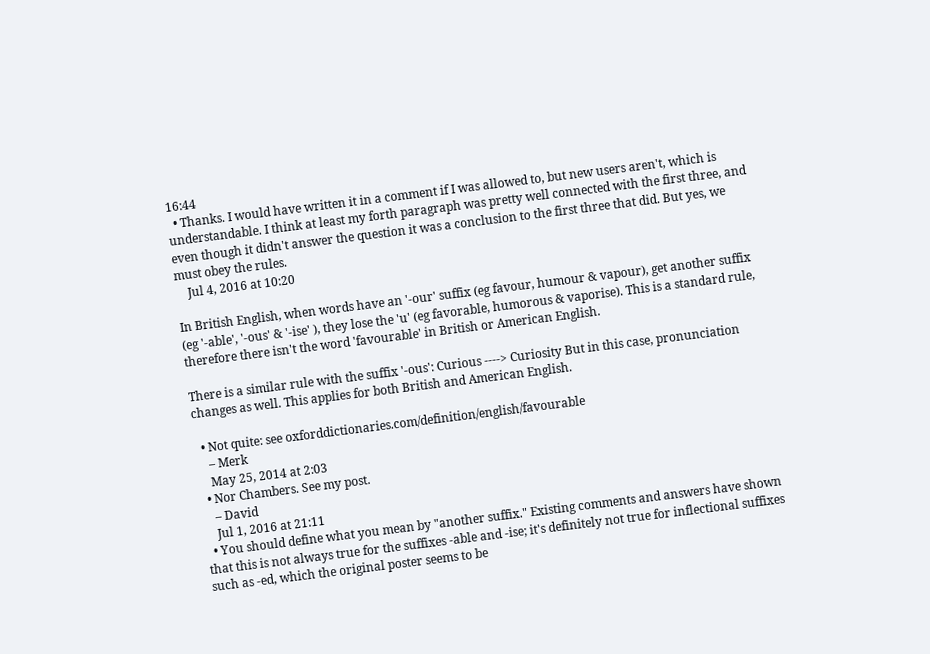16:44
  • Thanks. I would have written it in a comment if I was allowed to, but new users aren't, which is understandable. I think at least my forth paragraph was pretty well connected with the first three, and even though it didn't answer the question it was a conclusion to the first three that did. But yes, we must obey the rules.
    Jul 4, 2016 at 10:20

In British English, when words have an '-our' suffix (eg favour, humour & vapour), get another suffix (eg '-able', '-ous' & '-ise' ), they lose the 'u' (eg favorable, humorous & vaporise). This is a standard rule, therefore there isn't the word 'favourable' in British or American English.

There is a similar rule with the suffix '-ous': Curious ----> Curiosity But in this case, pronunciation changes as well. This applies for both British and American English.

  • Not quite: see oxforddictionaries.com/definition/english/favourable
    – Merk
    May 25, 2014 at 2:03
  • Nor Chambers. See my post.
    – David
    Jul 1, 2016 at 21:11
  • You should define what you mean by "another suffix." Existing comments and answers have shown that this is not always true for the suffixes -able and -ise; it's definitely not true for inflectional suffixes such as -ed, which the original poster seems to be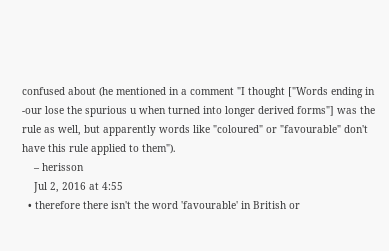confused about (he mentioned in a comment "I thought ["Words ending in -our lose the spurious u when turned into longer derived forms"] was the rule as well, but apparently words like "coloured" or "favourable" don't have this rule applied to them").
    – herisson
    Jul 2, 2016 at 4:55
  • therefore there isn't the word 'favourable' in British or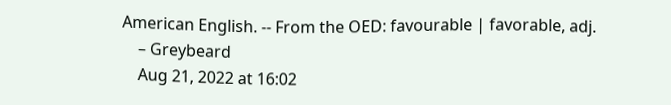American English. -- From the OED: favourable | favorable, adj.
    – Greybeard
    Aug 21, 2022 at 16:02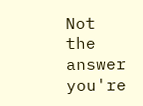Not the answer you're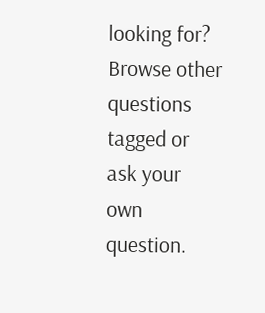looking for? Browse other questions tagged or ask your own question.